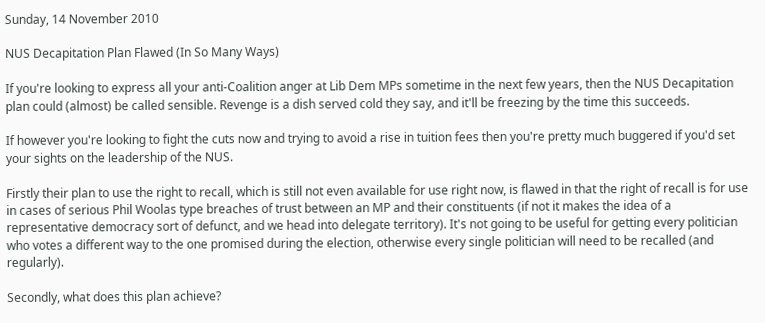Sunday, 14 November 2010

NUS Decapitation Plan Flawed (In So Many Ways)

If you're looking to express all your anti-Coalition anger at Lib Dem MPs sometime in the next few years, then the NUS Decapitation plan could (almost) be called sensible. Revenge is a dish served cold they say, and it'll be freezing by the time this succeeds.

If however you're looking to fight the cuts now and trying to avoid a rise in tuition fees then you're pretty much buggered if you'd set your sights on the leadership of the NUS.

Firstly their plan to use the right to recall, which is still not even available for use right now, is flawed in that the right of recall is for use in cases of serious Phil Woolas type breaches of trust between an MP and their constituents (if not it makes the idea of a representative democracy sort of defunct, and we head into delegate territory). It's not going to be useful for getting every politician who votes a different way to the one promised during the election, otherwise every single politician will need to be recalled (and regularly).

Secondly, what does this plan achieve?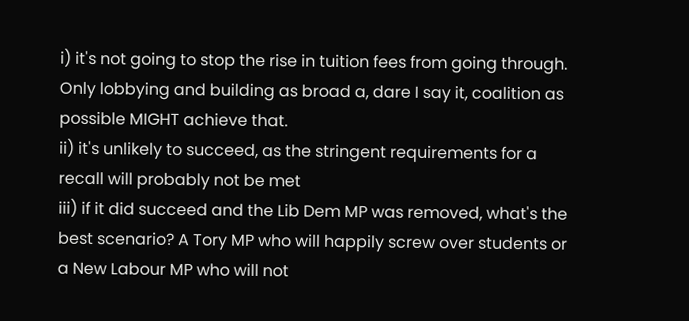i) it's not going to stop the rise in tuition fees from going through. Only lobbying and building as broad a, dare I say it, coalition as possible MIGHT achieve that.
ii) it's unlikely to succeed, as the stringent requirements for a recall will probably not be met
iii) if it did succeed and the Lib Dem MP was removed, what's the best scenario? A Tory MP who will happily screw over students or a New Labour MP who will not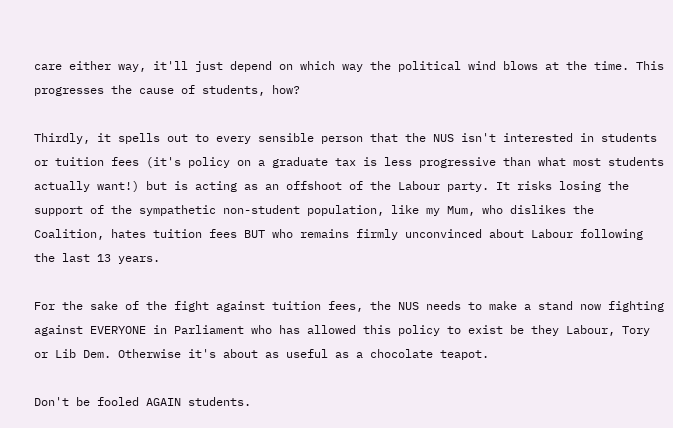care either way, it'll just depend on which way the political wind blows at the time. This progresses the cause of students, how?

Thirdly, it spells out to every sensible person that the NUS isn't interested in students or tuition fees (it's policy on a graduate tax is less progressive than what most students actually want!) but is acting as an offshoot of the Labour party. It risks losing the support of the sympathetic non-student population, like my Mum, who dislikes the Coalition, hates tuition fees BUT who remains firmly unconvinced about Labour following the last 13 years.

For the sake of the fight against tuition fees, the NUS needs to make a stand now fighting against EVERYONE in Parliament who has allowed this policy to exist be they Labour, Tory or Lib Dem. Otherwise it's about as useful as a chocolate teapot.

Don't be fooled AGAIN students.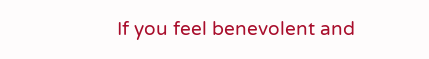If you feel benevolent and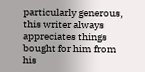particularly generous, this writer always appreciates things bought for him from his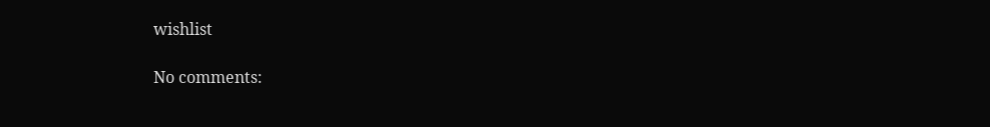wishlist

No comments: